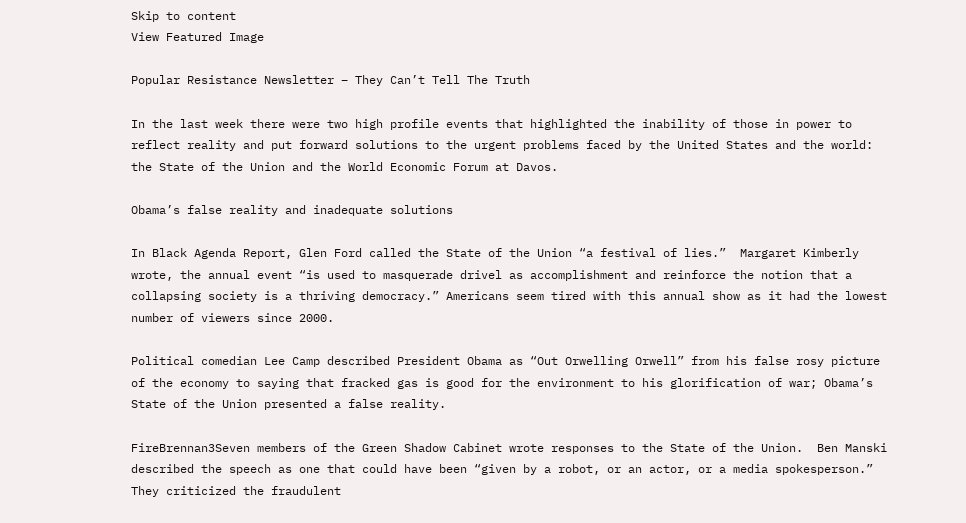Skip to content
View Featured Image

Popular Resistance Newsletter – They Can’t Tell The Truth

In the last week there were two high profile events that highlighted the inability of those in power to reflect reality and put forward solutions to the urgent problems faced by the United States and the world: the State of the Union and the World Economic Forum at Davos.

Obama’s false reality and inadequate solutions

In Black Agenda Report, Glen Ford called the State of the Union “a festival of lies.”  Margaret Kimberly wrote, the annual event “is used to masquerade drivel as accomplishment and reinforce the notion that a collapsing society is a thriving democracy.” Americans seem tired with this annual show as it had the lowest number of viewers since 2000.

Political comedian Lee Camp described President Obama as “Out Orwelling Orwell” from his false rosy picture of the economy to saying that fracked gas is good for the environment to his glorification of war; Obama’s State of the Union presented a false reality.

FireBrennan3Seven members of the Green Shadow Cabinet wrote responses to the State of the Union.  Ben Manski described the speech as one that could have been “given by a robot, or an actor, or a media spokesperson.” They criticized the fraudulent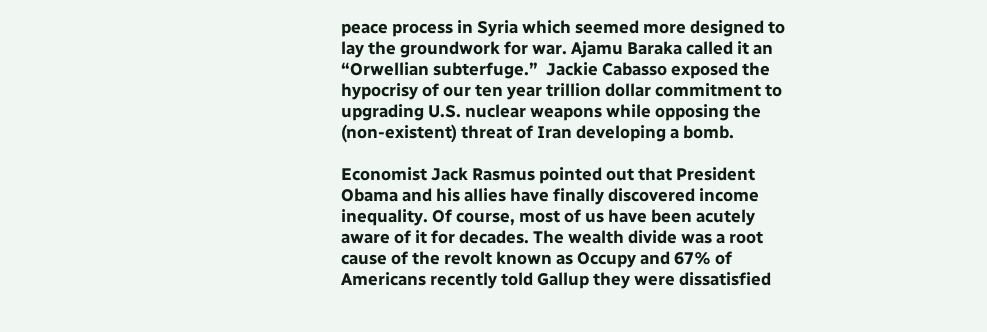peace process in Syria which seemed more designed to lay the groundwork for war. Ajamu Baraka called it an “Orwellian subterfuge.”  Jackie Cabasso exposed the hypocrisy of our ten year trillion dollar commitment to upgrading U.S. nuclear weapons while opposing the (non-existent) threat of Iran developing a bomb.

Economist Jack Rasmus pointed out that President Obama and his allies have finally discovered income inequality. Of course, most of us have been acutely aware of it for decades. The wealth divide was a root cause of the revolt known as Occupy and 67% of Americans recently told Gallup they were dissatisfied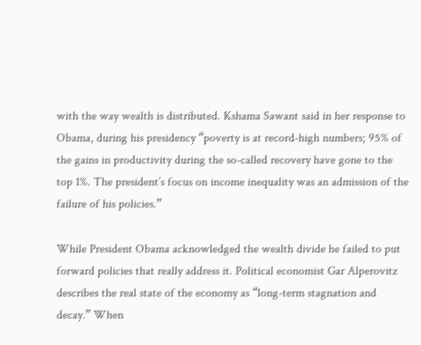with the way wealth is distributed. Kshama Sawant said in her response to Obama, during his presidency “poverty is at record-high numbers; 95% of the gains in productivity during the so-called recovery have gone to the top 1%. The president’s focus on income inequality was an admission of the failure of his policies.”

While President Obama acknowledged the wealth divide he failed to put forward policies that really address it. Political economist Gar Alperovitz describes the real state of the economy as “long-term stagnation and decay.” When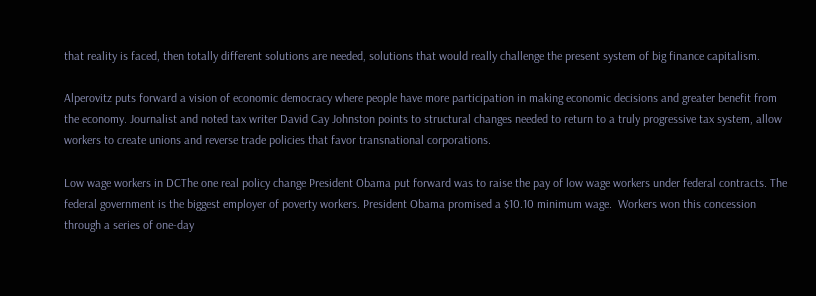that reality is faced, then totally different solutions are needed, solutions that would really challenge the present system of big finance capitalism.

Alperovitz puts forward a vision of economic democracy where people have more participation in making economic decisions and greater benefit from the economy. Journalist and noted tax writer David Cay Johnston points to structural changes needed to return to a truly progressive tax system, allow workers to create unions and reverse trade policies that favor transnational corporations.

Low wage workers in DCThe one real policy change President Obama put forward was to raise the pay of low wage workers under federal contracts. The federal government is the biggest employer of poverty workers. President Obama promised a $10.10 minimum wage.  Workers won this concession through a series of one-day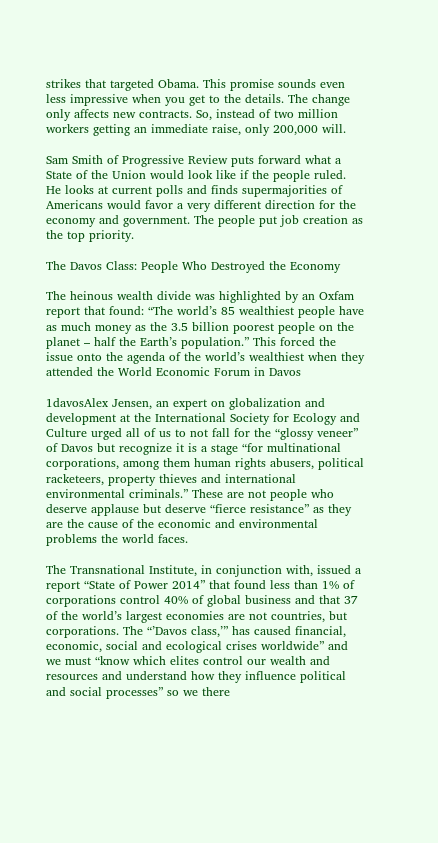strikes that targeted Obama. This promise sounds even less impressive when you get to the details. The change only affects new contracts. So, instead of two million workers getting an immediate raise, only 200,000 will.

Sam Smith of Progressive Review puts forward what a State of the Union would look like if the people ruled.  He looks at current polls and finds supermajorities of Americans would favor a very different direction for the economy and government. The people put job creation as the top priority.

The Davos Class: People Who Destroyed the Economy

The heinous wealth divide was highlighted by an Oxfam report that found: “The world’s 85 wealthiest people have as much money as the 3.5 billion poorest people on the planet – half the Earth’s population.” This forced the issue onto the agenda of the world’s wealthiest when they attended the World Economic Forum in Davos

1davosAlex Jensen, an expert on globalization and development at the International Society for Ecology and Culture urged all of us to not fall for the “glossy veneer” of Davos but recognize it is a stage “for multinational corporations, among them human rights abusers, political racketeers, property thieves and international environmental criminals.” These are not people who deserve applause but deserve “fierce resistance” as they are the cause of the economic and environmental problems the world faces.

The Transnational Institute, in conjunction with, issued a report “State of Power 2014” that found less than 1% of corporations control 40% of global business and that 37 of the world’s largest economies are not countries, but corporations. The “’Davos class,’” has caused financial, economic, social and ecological crises worldwide” and we must “know which elites control our wealth and resources and understand how they influence political and social processes” so we there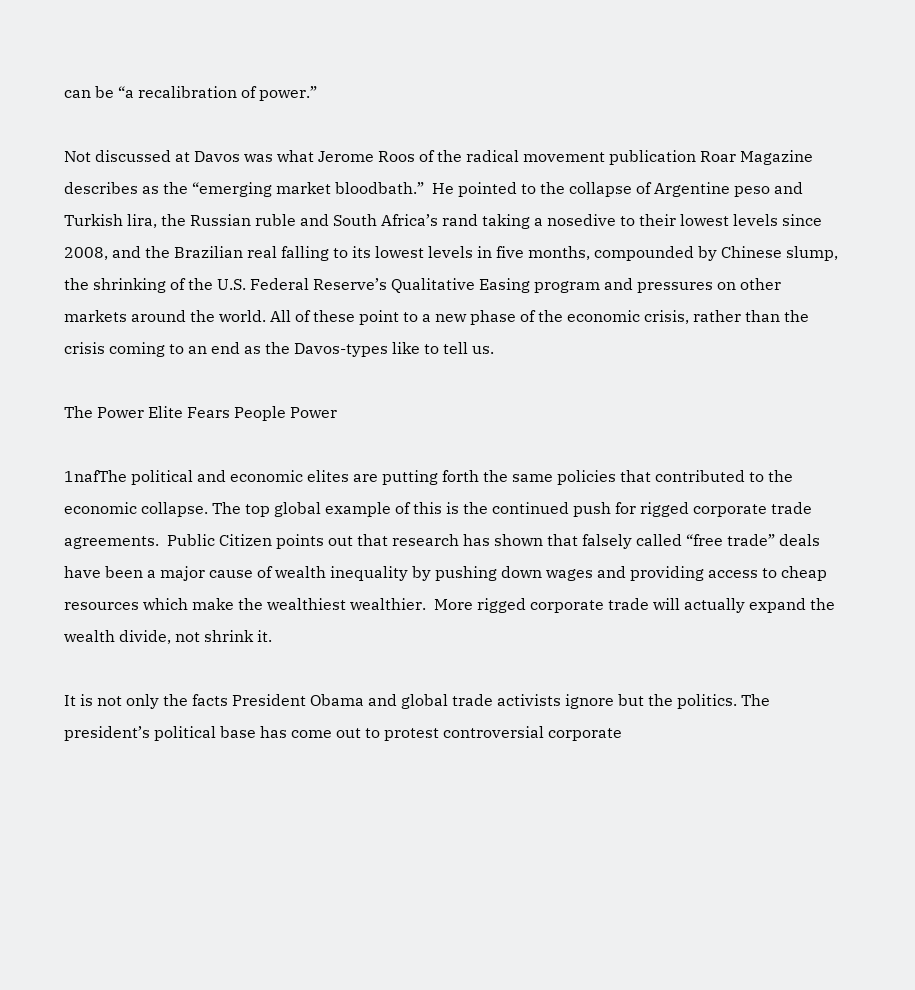can be “a recalibration of power.”

Not discussed at Davos was what Jerome Roos of the radical movement publication Roar Magazine describes as the “emerging market bloodbath.”  He pointed to the collapse of Argentine peso and Turkish lira, the Russian ruble and South Africa’s rand taking a nosedive to their lowest levels since 2008, and the Brazilian real falling to its lowest levels in five months, compounded by Chinese slump, the shrinking of the U.S. Federal Reserve’s Qualitative Easing program and pressures on other markets around the world. All of these point to a new phase of the economic crisis, rather than the crisis coming to an end as the Davos-types like to tell us.

The Power Elite Fears People Power

1nafThe political and economic elites are putting forth the same policies that contributed to the economic collapse. The top global example of this is the continued push for rigged corporate trade agreements.  Public Citizen points out that research has shown that falsely called “free trade” deals have been a major cause of wealth inequality by pushing down wages and providing access to cheap resources which make the wealthiest wealthier.  More rigged corporate trade will actually expand the wealth divide, not shrink it.

It is not only the facts President Obama and global trade activists ignore but the politics. The president’s political base has come out to protest controversial corporate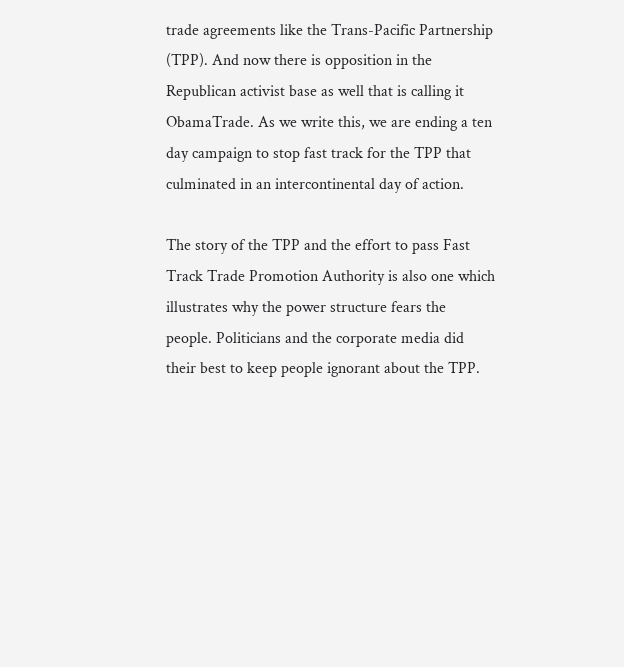trade agreements like the Trans-Pacific Partnership (TPP). And now there is opposition in the Republican activist base as well that is calling it ObamaTrade. As we write this, we are ending a ten day campaign to stop fast track for the TPP that culminated in an intercontinental day of action.

The story of the TPP and the effort to pass Fast Track Trade Promotion Authority is also one which illustrates why the power structure fears the people. Politicians and the corporate media did their best to keep people ignorant about the TPP.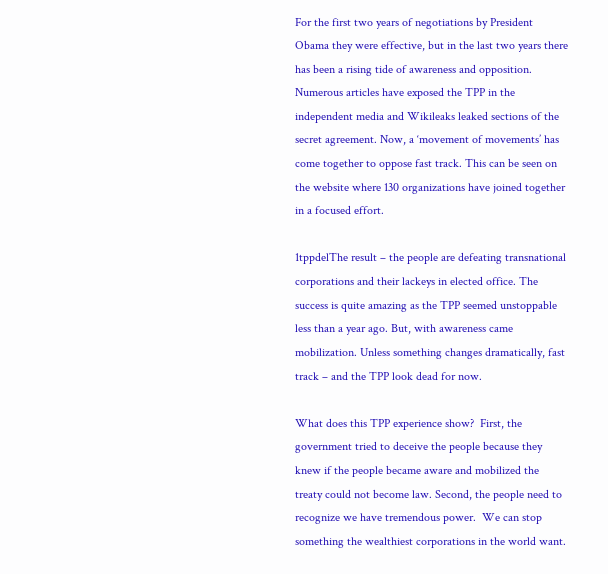For the first two years of negotiations by President Obama they were effective, but in the last two years there has been a rising tide of awareness and opposition. Numerous articles have exposed the TPP in the independent media and Wikileaks leaked sections of the secret agreement. Now, a ‘movement of movements’ has come together to oppose fast track. This can be seen on the website where 130 organizations have joined together in a focused effort.

1tppdelThe result – the people are defeating transnational corporations and their lackeys in elected office. The success is quite amazing as the TPP seemed unstoppable less than a year ago. But, with awareness came mobilization. Unless something changes dramatically, fast track – and the TPP look dead for now.

What does this TPP experience show?  First, the government tried to deceive the people because they knew if the people became aware and mobilized the treaty could not become law. Second, the people need to recognize we have tremendous power.  We can stop something the wealthiest corporations in the world want.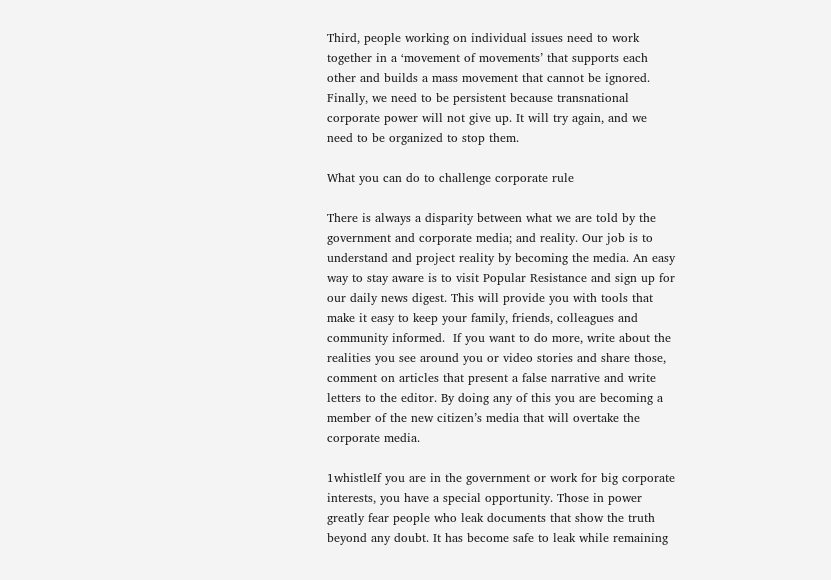Third, people working on individual issues need to work together in a ‘movement of movements’ that supports each other and builds a mass movement that cannot be ignored. Finally, we need to be persistent because transnational corporate power will not give up. It will try again, and we need to be organized to stop them.

What you can do to challenge corporate rule

There is always a disparity between what we are told by the government and corporate media; and reality. Our job is to understand and project reality by becoming the media. An easy way to stay aware is to visit Popular Resistance and sign up for our daily news digest. This will provide you with tools that make it easy to keep your family, friends, colleagues and community informed.  If you want to do more, write about the realities you see around you or video stories and share those, comment on articles that present a false narrative and write letters to the editor. By doing any of this you are becoming a member of the new citizen’s media that will overtake the corporate media.

1whistleIf you are in the government or work for big corporate interests, you have a special opportunity. Those in power greatly fear people who leak documents that show the truth beyond any doubt. It has become safe to leak while remaining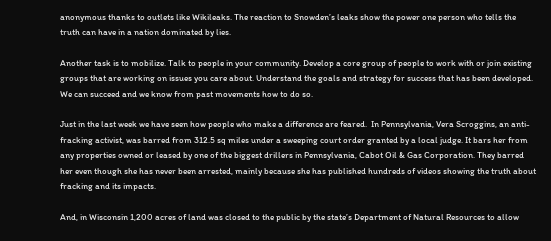anonymous thanks to outlets like Wikileaks. The reaction to Snowden’s leaks show the power one person who tells the truth can have in a nation dominated by lies.

Another task is to mobilize. Talk to people in your community. Develop a core group of people to work with or join existing groups that are working on issues you care about. Understand the goals and strategy for success that has been developed. We can succeed and we know from past movements how to do so.

Just in the last week we have seen how people who make a difference are feared.  In Pennsylvania, Vera Scroggins, an anti-fracking activist, was barred from 312.5 sq miles under a sweeping court order granted by a local judge. It bars her from any properties owned or leased by one of the biggest drillers in Pennsylvania, Cabot Oil & Gas Corporation. They barred her even though she has never been arrested, mainly because she has published hundreds of videos showing the truth about fracking and its impacts.

And, in Wisconsin 1,200 acres of land was closed to the public by the state’s Department of Natural Resources to allow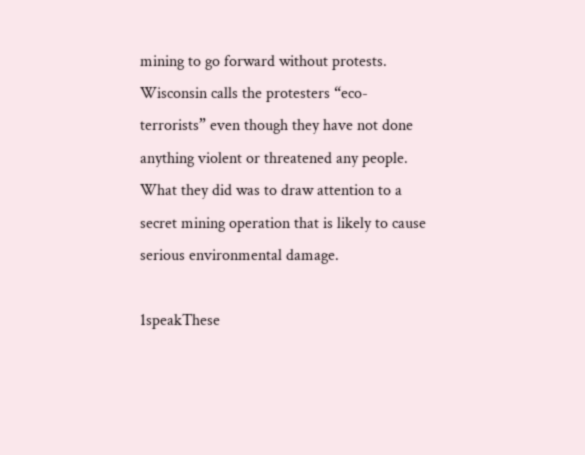mining to go forward without protests. Wisconsin calls the protesters “eco-terrorists” even though they have not done anything violent or threatened any people. What they did was to draw attention to a secret mining operation that is likely to cause serious environmental damage.

1speakThese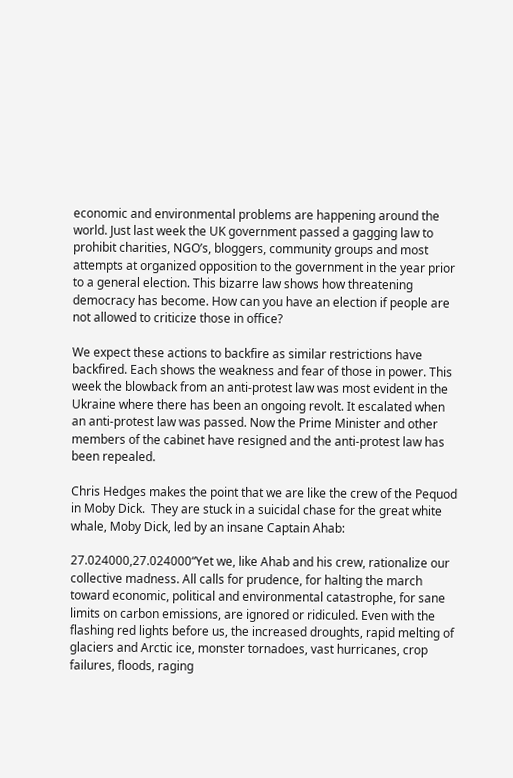economic and environmental problems are happening around the world. Just last week the UK government passed a gagging law to prohibit charities, NGO’s, bloggers, community groups and most attempts at organized opposition to the government in the year prior to a general election. This bizarre law shows how threatening democracy has become. How can you have an election if people are not allowed to criticize those in office?

We expect these actions to backfire as similar restrictions have backfired. Each shows the weakness and fear of those in power. This week the blowback from an anti-protest law was most evident in the Ukraine where there has been an ongoing revolt. It escalated when an anti-protest law was passed. Now the Prime Minister and other members of the cabinet have resigned and the anti-protest law has been repealed.

Chris Hedges makes the point that we are like the crew of the Pequod in Moby Dick.  They are stuck in a suicidal chase for the great white whale, Moby Dick, led by an insane Captain Ahab:

27.024000,27.024000“Yet we, like Ahab and his crew, rationalize our collective madness. All calls for prudence, for halting the march toward economic, political and environmental catastrophe, for sane limits on carbon emissions, are ignored or ridiculed. Even with the flashing red lights before us, the increased droughts, rapid melting of glaciers and Arctic ice, monster tornadoes, vast hurricanes, crop failures, floods, raging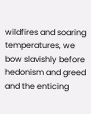wildfires and soaring temperatures, we bow slavishly before hedonism and greed and the enticing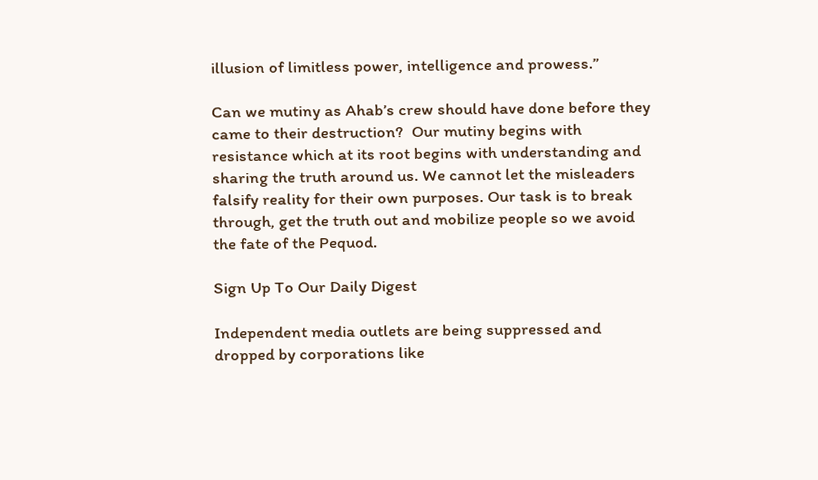illusion of limitless power, intelligence and prowess.”

Can we mutiny as Ahab’s crew should have done before they came to their destruction?  Our mutiny begins with resistance which at its root begins with understanding and sharing the truth around us. We cannot let the misleaders falsify reality for their own purposes. Our task is to break through, get the truth out and mobilize people so we avoid the fate of the Pequod.

Sign Up To Our Daily Digest

Independent media outlets are being suppressed and dropped by corporations like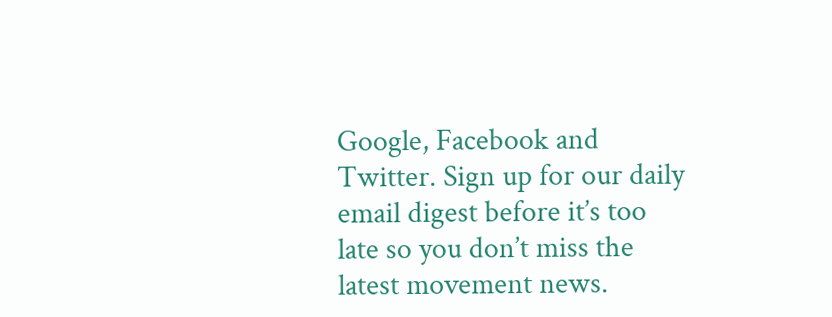Google, Facebook and Twitter. Sign up for our daily email digest before it’s too late so you don’t miss the latest movement news.